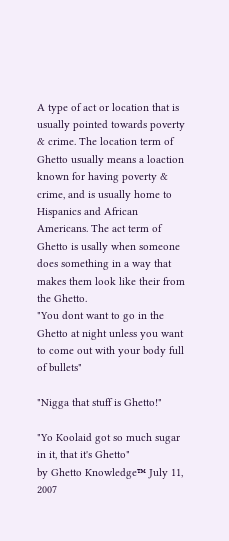A type of act or location that is usually pointed towards poverty & crime. The location term of Ghetto usually means a loaction known for having poverty & crime, and is usually home to Hispanics and African Americans. The act term of Ghetto is usally when someone does something in a way that makes them look like their from the Ghetto.
"You dont want to go in the Ghetto at night unless you want to come out with your body full of bullets"

"Nigga that stuff is Ghetto!"

"Yo Koolaid got so much sugar in it, that it's Ghetto"
by Ghetto Knowledge™ July 11, 2007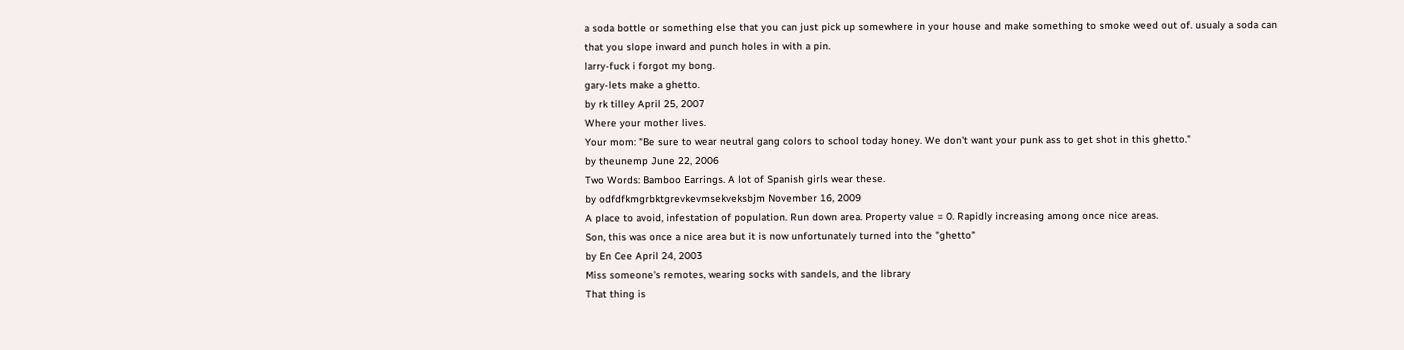a soda bottle or something else that you can just pick up somewhere in your house and make something to smoke weed out of. usualy a soda can that you slope inward and punch holes in with a pin.
larry-fuck i forgot my bong.
gary-lets make a ghetto.
by rk tilley April 25, 2007
Where your mother lives.
Your mom: "Be sure to wear neutral gang colors to school today honey. We don't want your punk ass to get shot in this ghetto."
by theunemp June 22, 2006
Two Words: Bamboo Earrings. A lot of Spanish girls wear these.
by odfdfkmgrbktgrevkevmsekveksbjm November 16, 2009
A place to avoid, infestation of population. Run down area. Property value = 0. Rapidly increasing among once nice areas.
Son, this was once a nice area but it is now unfortunately turned into the "ghetto"
by En Cee April 24, 2003
Miss someone's remotes, wearing socks with sandels, and the library
That thing is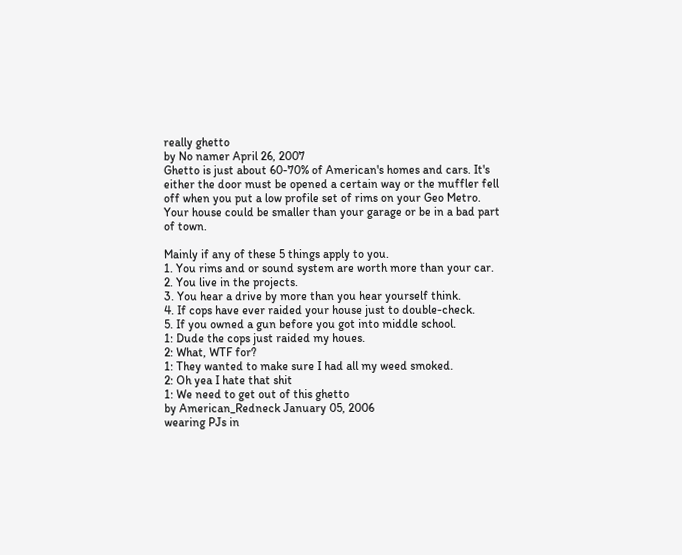really ghetto
by No namer April 26, 2007
Ghetto is just about 60-70% of American's homes and cars. It's either the door must be opened a certain way or the muffler fell off when you put a low profile set of rims on your Geo Metro. Your house could be smaller than your garage or be in a bad part of town.

Mainly if any of these 5 things apply to you.
1. You rims and or sound system are worth more than your car.
2. You live in the projects.
3. You hear a drive by more than you hear yourself think.
4. If cops have ever raided your house just to double-check.
5. If you owned a gun before you got into middle school.
1: Dude the cops just raided my houes.
2: What, WTF for?
1: They wanted to make sure I had all my weed smoked.
2: Oh yea I hate that shit
1: We need to get out of this ghetto
by American_Redneck January 05, 2006
wearing PJs in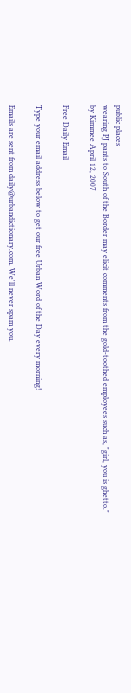public places
wearing PJ pants to South of the Border may elicit comments from the gold-toothed employees such as, "girl, you is ghetto."
by Kimmee April 12, 2007

Free Daily Email

Type your email address below to get our free Urban Word of the Day every morning!

Emails are sent from daily@urbandictionary.com. We'll never spam you.